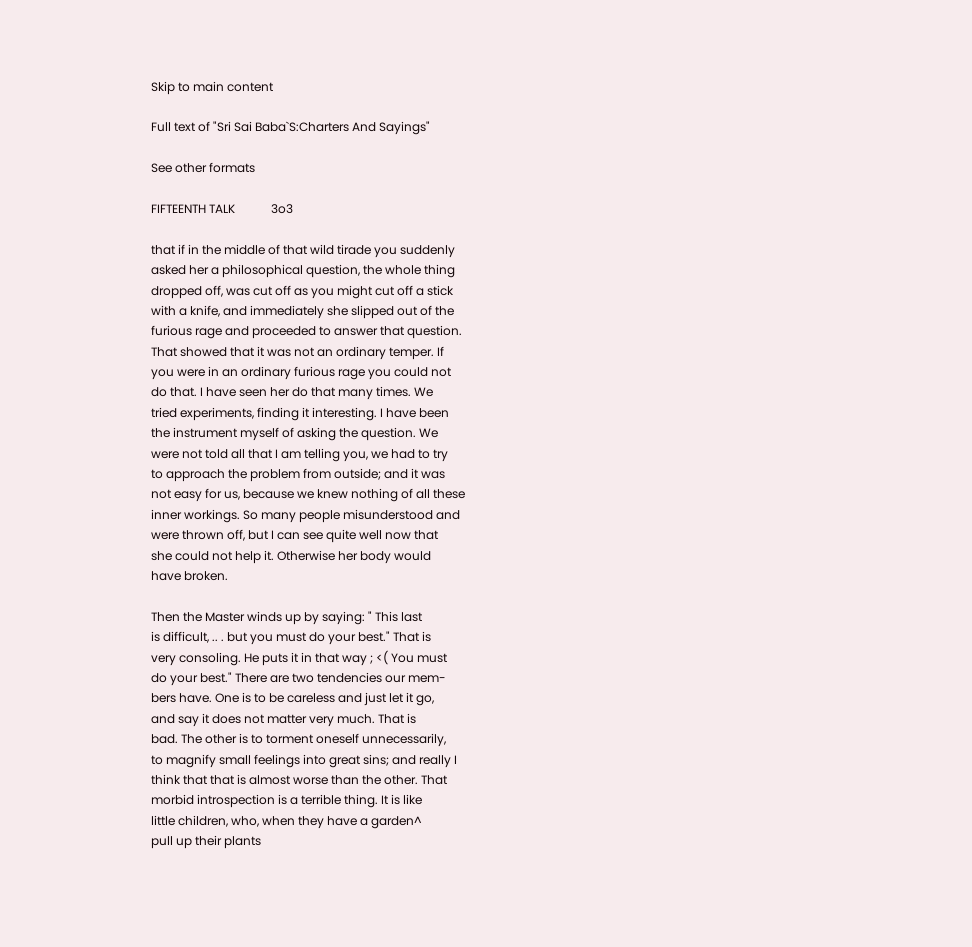Skip to main content

Full text of "Sri Sai Baba`S:Charters And Sayings"

See other formats

FIFTEENTH TALK            3o3

that if in the middle of that wild tirade you suddenly
asked her a philosophical question, the whole thing
dropped off, was cut off as you might cut off a stick
with a knife, and immediately she slipped out of the
furious rage and proceeded to answer that question.
That showed that it was not an ordinary temper. If
you were in an ordinary furious rage you could not
do that. I have seen her do that many times. We
tried experiments, finding it interesting. I have been
the instrument myself of asking the question. We
were not told all that I am telling you, we had to try
to approach the problem from outside; and it was
not easy for us, because we knew nothing of all these
inner workings. So many people misunderstood and
were thrown off, but I can see quite well now that
she could not help it. Otherwise her body would
have broken.

Then the Master winds up by saying: " This last
is difficult, .. . but you must do your best." That is
very consoling. He puts it in that way ; <( You must
do your best." There are two tendencies our mem-
bers have. One is to be careless and just let it go,
and say it does not matter very much. That is
bad. The other is to torment oneself unnecessarily,
to magnify small feelings into great sins; and really I
think that that is almost worse than the other. That
morbid introspection is a terrible thing. It is like
little children, who, when they have a garden^
pull up their plants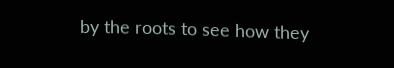by the roots to see how they